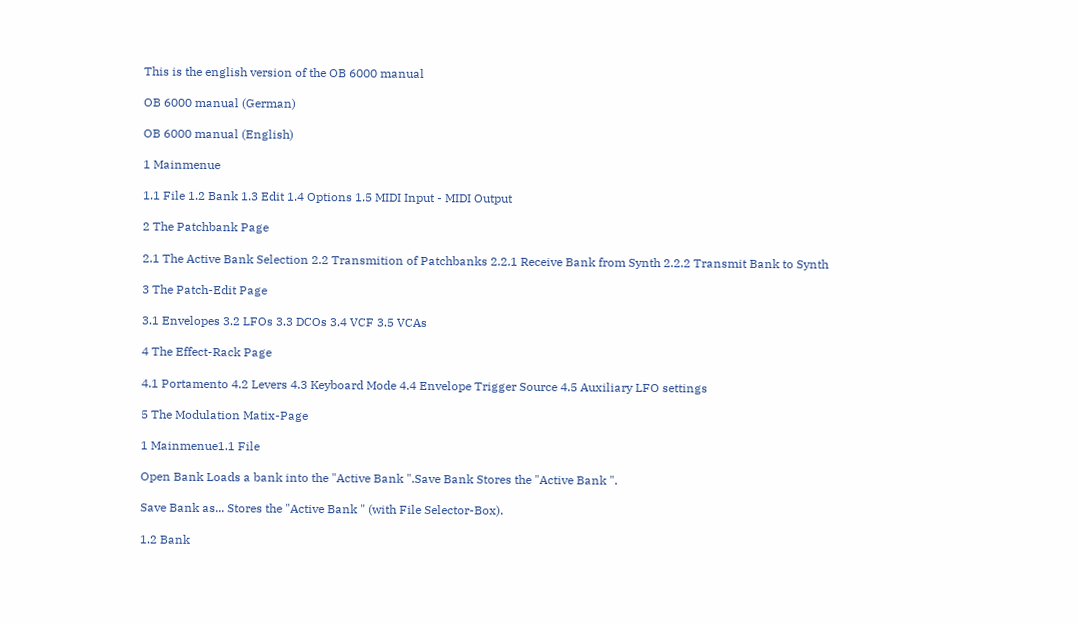This is the english version of the OB 6000 manual

OB 6000 manual (German)

OB 6000 manual (English)

1 Mainmenue

1.1 File 1.2 Bank 1.3 Edit 1.4 Options 1.5 MIDI Input - MIDI Output

2 The Patchbank Page

2.1 The Active Bank Selection 2.2 Transmition of Patchbanks 2.2.1 Receive Bank from Synth 2.2.2 Transmit Bank to Synth

3 The Patch-Edit Page

3.1 Envelopes 3.2 LFOs 3.3 DCOs 3.4 VCF 3.5 VCAs

4 The Effect-Rack Page

4.1 Portamento 4.2 Levers 4.3 Keyboard Mode 4.4 Envelope Trigger Source 4.5 Auxiliary LFO settings

5 The Modulation Matix-Page

1 Mainmenue1.1 File

Open Bank Loads a bank into the "Active Bank ".Save Bank Stores the "Active Bank ".

Save Bank as... Stores the "Active Bank " (with File Selector-Box).

1.2 Bank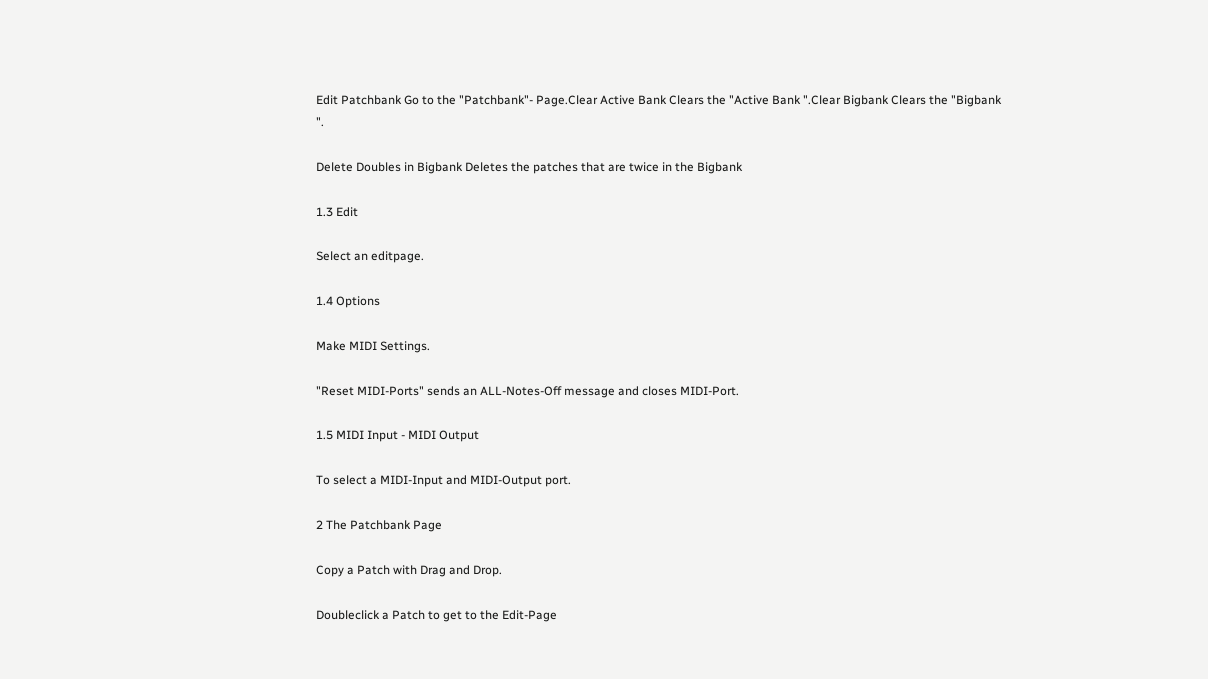Edit Patchbank Go to the "Patchbank"- Page.Clear Active Bank Clears the "Active Bank ".Clear Bigbank Clears the "Bigbank ".

Delete Doubles in Bigbank Deletes the patches that are twice in the Bigbank

1.3 Edit

Select an editpage.

1.4 Options

Make MIDI Settings.

"Reset MIDI-Ports" sends an ALL-Notes-Off message and closes MIDI-Port.

1.5 MIDI Input - MIDI Output

To select a MIDI-Input and MIDI-Output port.

2 The Patchbank Page

Copy a Patch with Drag and Drop.

Doubleclick a Patch to get to the Edit-Page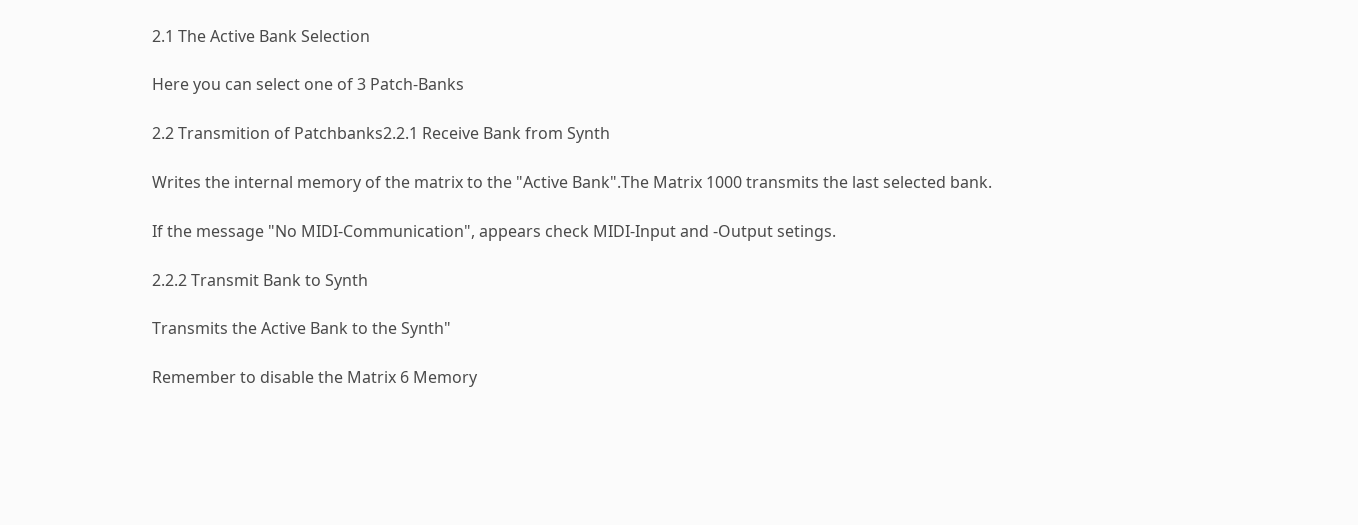2.1 The Active Bank Selection

Here you can select one of 3 Patch-Banks

2.2 Transmition of Patchbanks2.2.1 Receive Bank from Synth

Writes the internal memory of the matrix to the "Active Bank".The Matrix 1000 transmits the last selected bank.

If the message "No MIDI-Communication", appears check MIDI-Input and -Output setings.

2.2.2 Transmit Bank to Synth

Transmits the Active Bank to the Synth"

Remember to disable the Matrix 6 Memory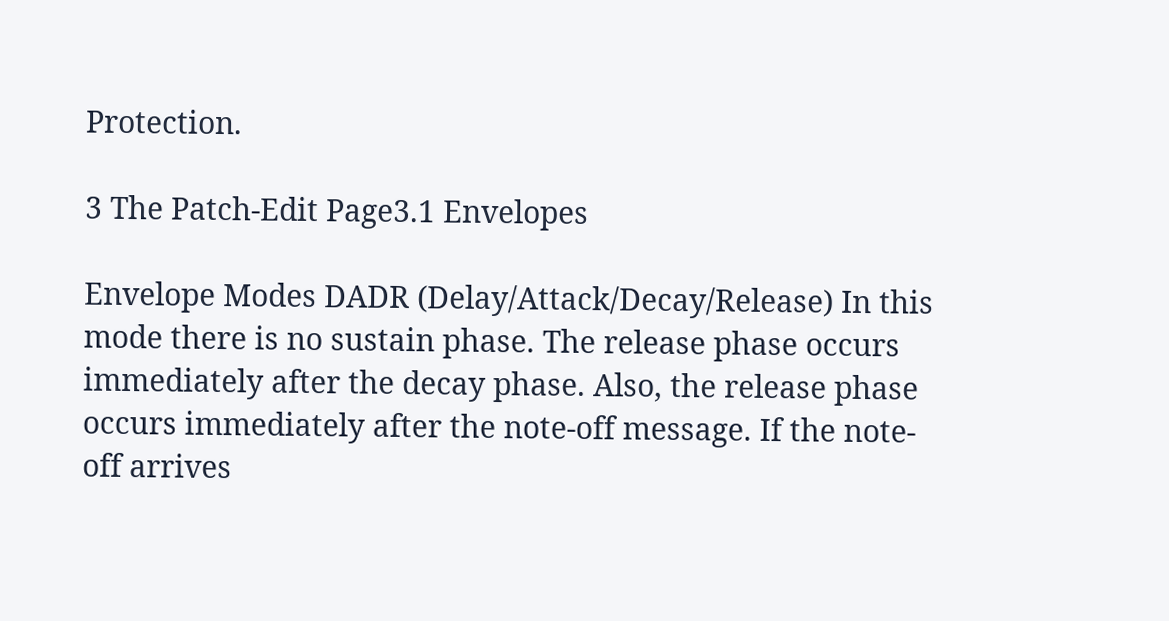Protection.

3 The Patch-Edit Page3.1 Envelopes

Envelope Modes DADR (Delay/Attack/Decay/Release) In this mode there is no sustain phase. The release phase occurs immediately after the decay phase. Also, the release phase occurs immediately after the note-off message. If the note-off arrives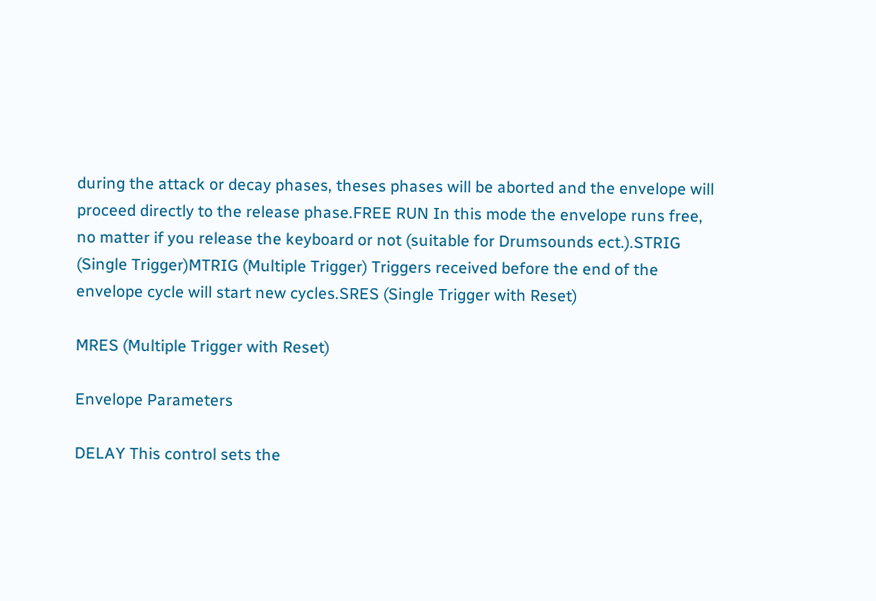during the attack or decay phases, theses phases will be aborted and the envelope will proceed directly to the release phase.FREE RUN In this mode the envelope runs free, no matter if you release the keyboard or not (suitable for Drumsounds ect.).STRIG (Single Trigger)MTRIG (Multiple Trigger) Triggers received before the end of the envelope cycle will start new cycles.SRES (Single Trigger with Reset)

MRES (Multiple Trigger with Reset)

Envelope Parameters

DELAY This control sets the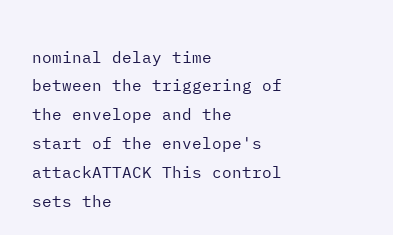nominal delay time between the triggering of the envelope and the start of the envelope's attackATTACK This control sets the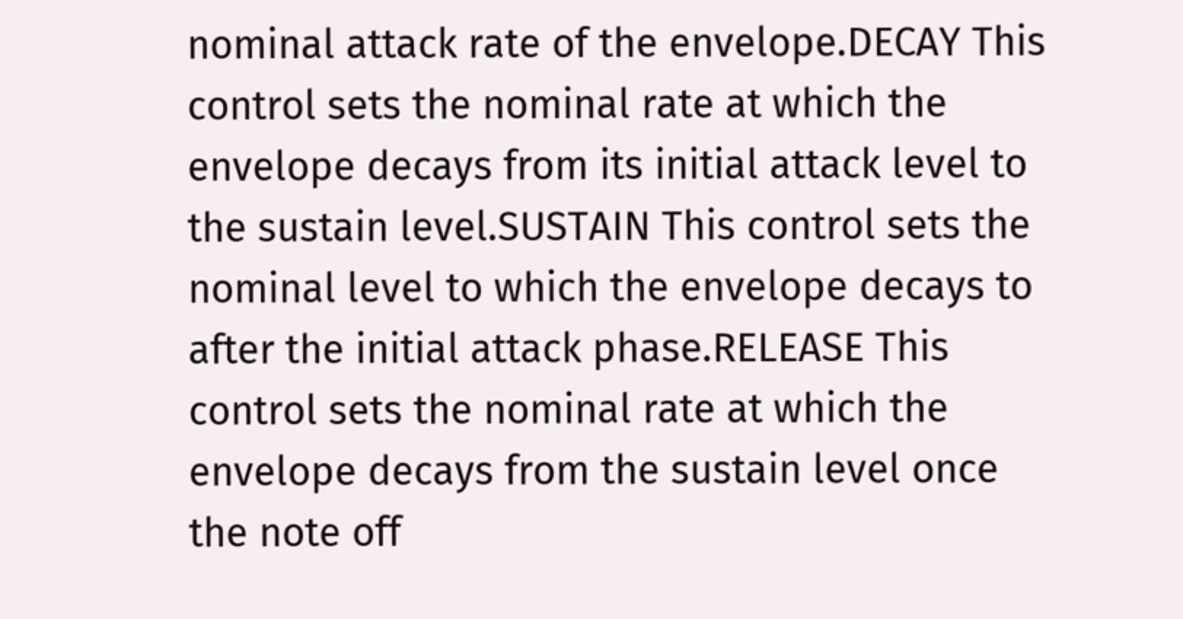nominal attack rate of the envelope.DECAY This control sets the nominal rate at which the envelope decays from its initial attack level to the sustain level.SUSTAIN This control sets the nominal level to which the envelope decays to after the initial attack phase.RELEASE This control sets the nominal rate at which the envelope decays from the sustain level once the note off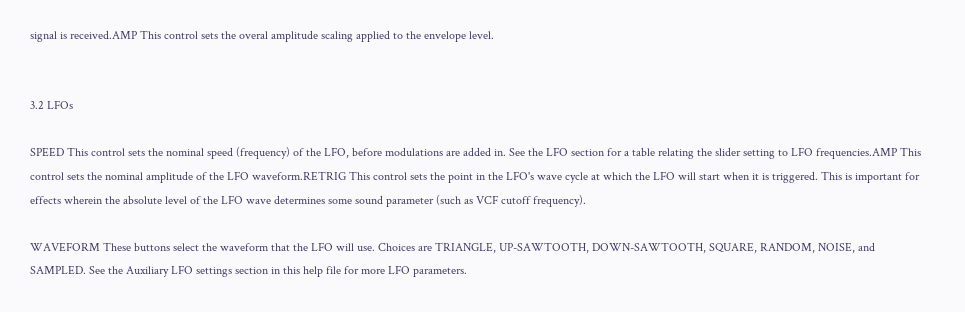signal is received.AMP This control sets the overal amplitude scaling applied to the envelope level.


3.2 LFOs

SPEED This control sets the nominal speed (frequency) of the LFO, before modulations are added in. See the LFO section for a table relating the slider setting to LFO frequencies.AMP This control sets the nominal amplitude of the LFO waveform.RETRIG This control sets the point in the LFO's wave cycle at which the LFO will start when it is triggered. This is important for effects wherein the absolute level of the LFO wave determines some sound parameter (such as VCF cutoff frequency).

WAVEFORM These buttons select the waveform that the LFO will use. Choices are TRIANGLE, UP-SAWTOOTH, DOWN-SAWTOOTH, SQUARE, RANDOM, NOISE, and SAMPLED. See the Auxiliary LFO settings section in this help file for more LFO parameters.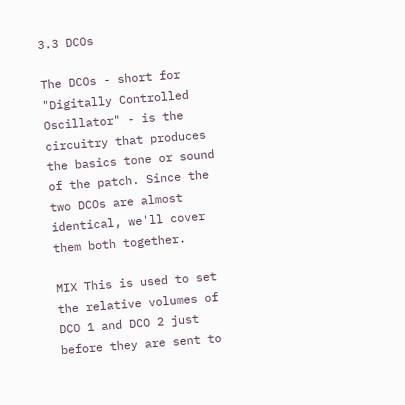3.3 DCOs

The DCOs - short for "Digitally Controlled Oscillator" - is the circuitry that produces the basics tone or sound of the patch. Since the two DCOs are almost identical, we'll cover them both together.

MIX This is used to set the relative volumes of DCO 1 and DCO 2 just before they are sent to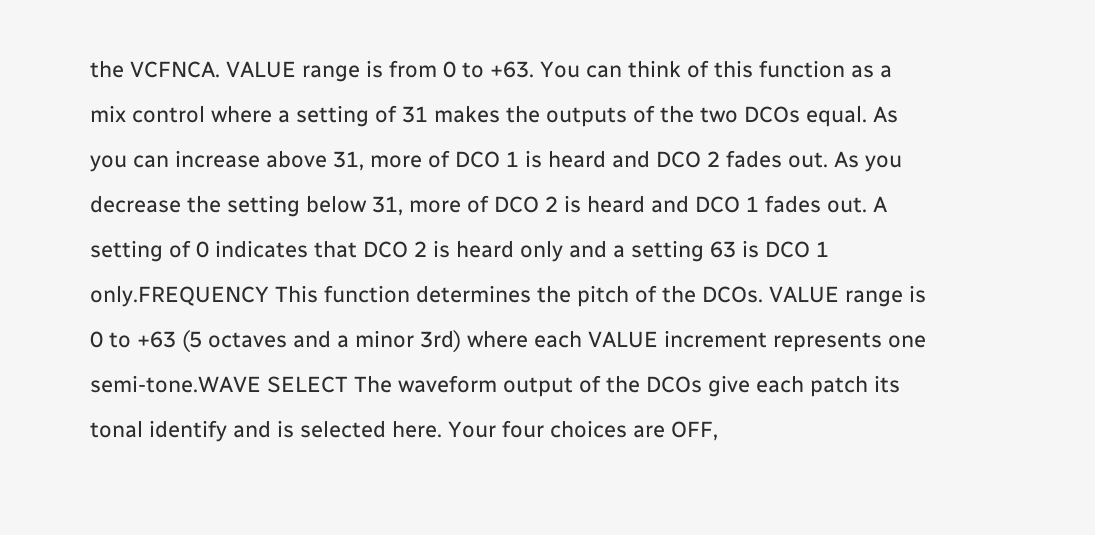the VCFNCA. VALUE range is from 0 to +63. You can think of this function as a mix control where a setting of 31 makes the outputs of the two DCOs equal. As you can increase above 31, more of DCO 1 is heard and DCO 2 fades out. As you decrease the setting below 31, more of DCO 2 is heard and DCO 1 fades out. A setting of 0 indicates that DCO 2 is heard only and a setting 63 is DCO 1 only.FREQUENCY This function determines the pitch of the DCOs. VALUE range is 0 to +63 (5 octaves and a minor 3rd) where each VALUE increment represents one semi-tone.WAVE SELECT The waveform output of the DCOs give each patch its tonal identify and is selected here. Your four choices are OFF,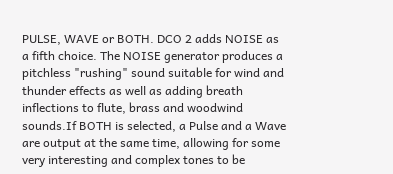PULSE, WAVE or BOTH. DCO 2 adds NOISE as a fifth choice. The NOISE generator produces a pitchless "rushing" sound suitable for wind and thunder effects as well as adding breath inflections to flute, brass and woodwind sounds.If BOTH is selected, a Pulse and a Wave are output at the same time, allowing for some very interesting and complex tones to be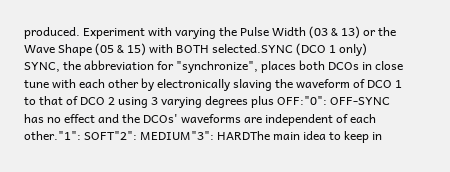produced. Experiment with varying the Pulse Width (03 & 13) or the Wave Shape (05 & 15) with BOTH selected.SYNC (DCO 1 only) SYNC, the abbreviation for "synchronize", places both DCOs in close tune with each other by electronically slaving the waveform of DCO 1 to that of DCO 2 using 3 varying degrees plus OFF:"0": OFF-SYNC has no effect and the DCOs' waveforms are independent of each other."1": SOFT"2": MEDIUM"3": HARDThe main idea to keep in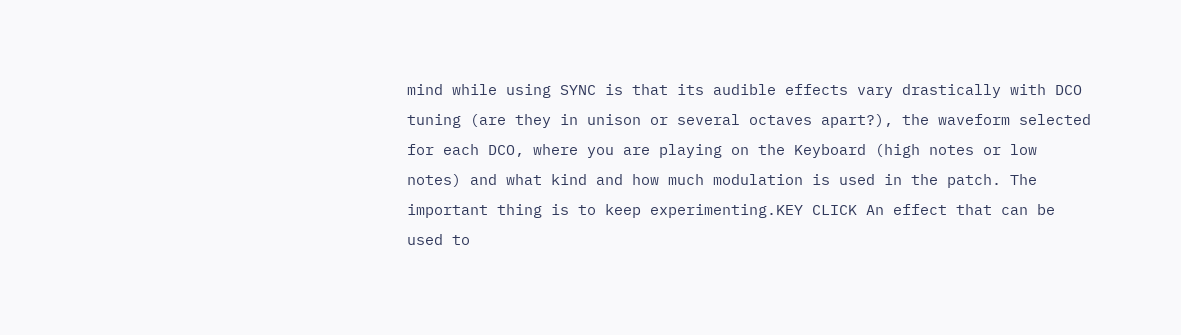mind while using SYNC is that its audible effects vary drastically with DCO tuning (are they in unison or several octaves apart?), the waveform selected for each DCO, where you are playing on the Keyboard (high notes or low notes) and what kind and how much modulation is used in the patch. The important thing is to keep experimenting.KEY CLICK An effect that can be used to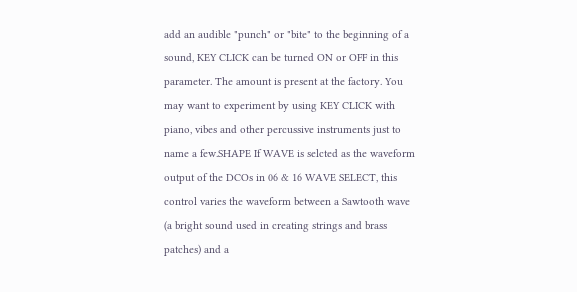add an audible "punch" or "bite" to the beginning of a sound, KEY CLICK can be turned ON or OFF in this parameter. The amount is present at the factory. You may want to experiment by using KEY CLICK with piano, vibes and other percussive instruments just to name a few.SHAPE If WAVE is selcted as the waveform output of the DCOs in 06 & 16 WAVE SELECT, this control varies the waveform between a Sawtooth wave (a bright sound used in creating strings and brass patches) and a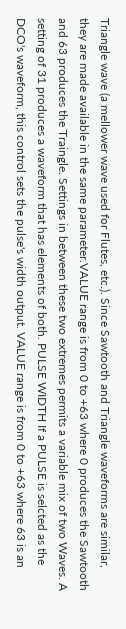Triangle wave (a mellower wave used for Flutes, etc.). Since Sawtooth and Triangle waveforms are similar, they are made available in the same parameter.VALUE range is from 0 to +63 where 0 produces the Sawtooth and 63 produces the Traingle. Settings in between these two extremes permits a variable mix of two Waves. A setting of 31 produces a waveform that has elements of both. PULSE WIDTH If a PULSE is selcted as the DCO's waveform, this control sets the pulse's width output. VALUE range is from 0 to +63 where 63 is an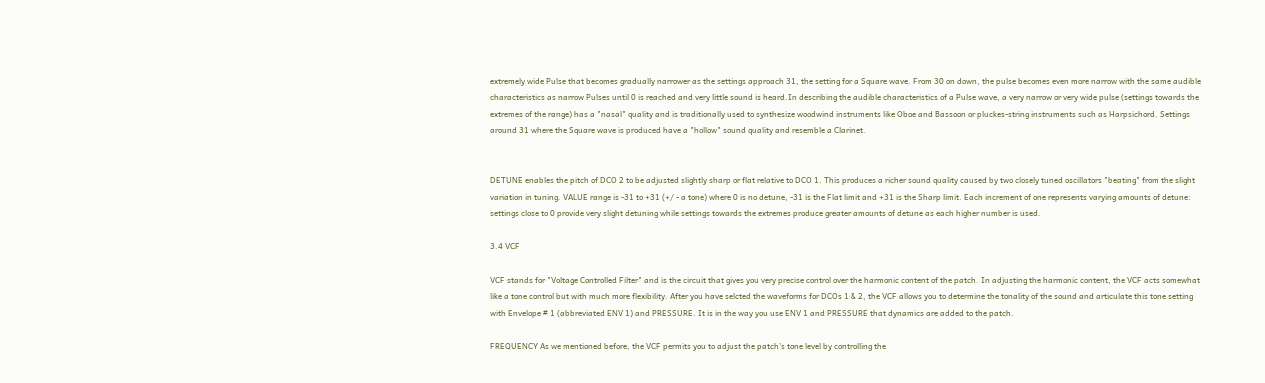extremely wide Pulse that becomes gradually narrower as the settings approach 31, the setting for a Square wave. From 30 on down, the pulse becomes even more narrow with the same audible characteristics as narrow Pulses until 0 is reached and very little sound is heard.In describing the audible characteristics of a Pulse wave, a very narrow or very wide pulse (settings towards the extremes of the range) has a "nasal" quality and is traditionally used to synthesize woodwind instruments like Oboe and Bassoon or pluckes-string instruments such as Harpsichord. Settings around 31 where the Square wave is produced have a "hollow" sound quality and resemble a Clarinet.


DETUNE enables the pitch of DCO 2 to be adjusted slightly sharp or flat relative to DCO 1. This produces a richer sound quality caused by two closely tuned oscillators "beating" from the slight variation in tuning. VALUE range is -31 to +31 (+/ - a tone) where 0 is no detune, -31 is the Flat limit and +31 is the Sharp limit. Each increment of one represents varying amounts of detune: settings close to 0 provide very slight detuning while settings towards the extremes produce greater amounts of detune as each higher number is used.

3.4 VCF

VCF stands for "Voltage Controlled Filter" and is the circuit that gives you very precise control over the harmonic content of the patch. In adjusting the harmonic content, the VCF acts somewhat like a tone control but with much more flexibility. After you have selcted the waveforms for DCOs 1 & 2, the VCF allows you to determine the tonality of the sound and articulate this tone setting with Envelope # 1 (abbreviated ENV 1) and PRESSURE. It is in the way you use ENV 1 and PRESSURE that dynamics are added to the patch.

FREQUENCY As we mentioned before, the VCF permits you to adjust the patch's tone level by controlling the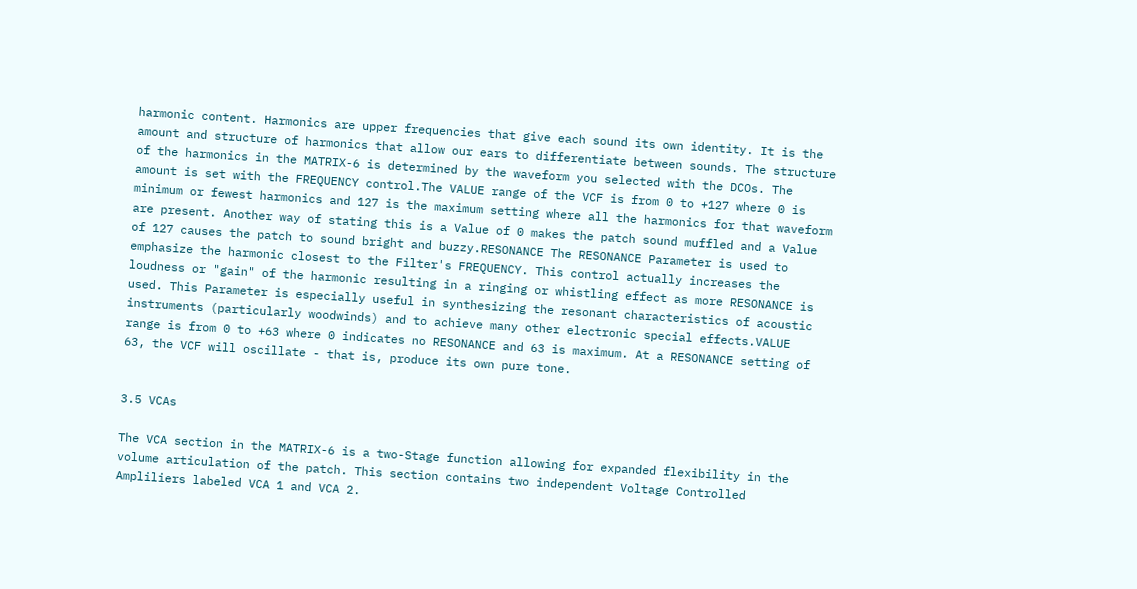harmonic content. Harmonics are upper frequencies that give each sound its own identity. It is the amount and structure of harmonics that allow our ears to differentiate between sounds. The structure of the harmonics in the MATRIX-6 is determined by the waveform you selected with the DCOs. The amount is set with the FREQUENCY control.The VALUE range of the VCF is from 0 to +127 where 0 is minimum or fewest harmonics and 127 is the maximum setting where all the harmonics for that waveform are present. Another way of stating this is a Value of 0 makes the patch sound muffled and a Value of 127 causes the patch to sound bright and buzzy.RESONANCE The RESONANCE Parameter is used to emphasize the harmonic closest to the Filter's FREQUENCY. This control actually increases the loudness or "gain" of the harmonic resulting in a ringing or whistling effect as more RESONANCE is used. This Parameter is especially useful in synthesizing the resonant characteristics of acoustic instruments (particularly woodwinds) and to achieve many other electronic special effects.VALUE range is from 0 to +63 where 0 indicates no RESONANCE and 63 is maximum. At a RESONANCE setting of 63, the VCF will oscillate - that is, produce its own pure tone.


3.5 VCAs

The VCA section in the MATRIX-6 is a two-Stage function allowing for expanded flexibility in the volume articulation of the patch. This section contains two independent Voltage Controlled Ampliliers labeled VCA 1 and VCA 2.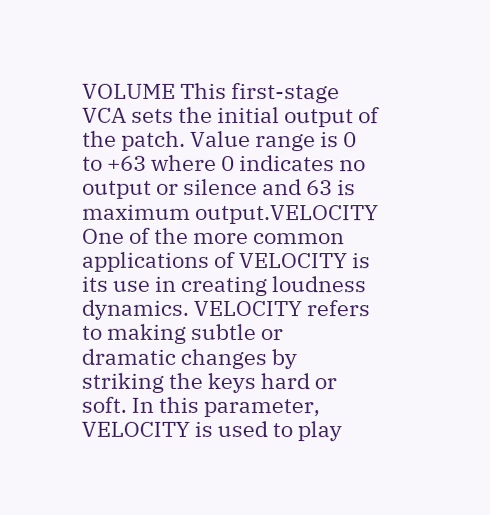VOLUME This first-stage VCA sets the initial output of the patch. Value range is 0 to +63 where 0 indicates no output or silence and 63 is maximum output.VELOCITY One of the more common applications of VELOCITY is its use in creating loudness dynamics. VELOCITY refers to making subtle or dramatic changes by striking the keys hard or soft. In this parameter, VELOCITY is used to play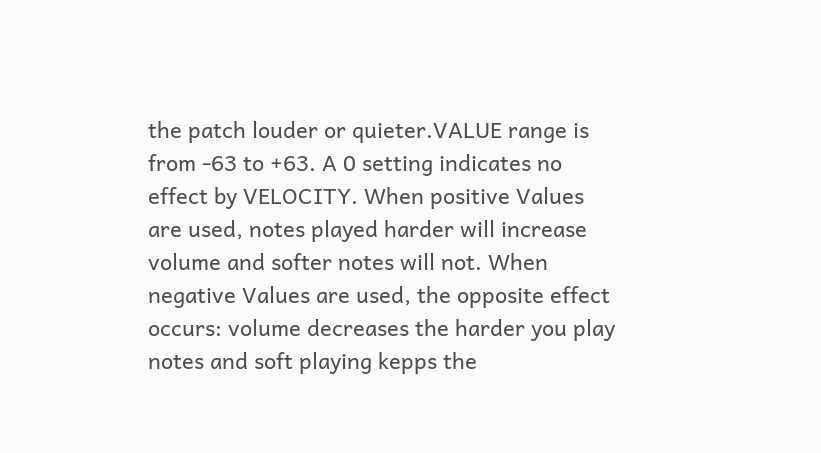the patch louder or quieter.VALUE range is from -63 to +63. A 0 setting indicates no effect by VELOCITY. When positive Values are used, notes played harder will increase volume and softer notes will not. When negative Values are used, the opposite effect occurs: volume decreases the harder you play notes and soft playing kepps the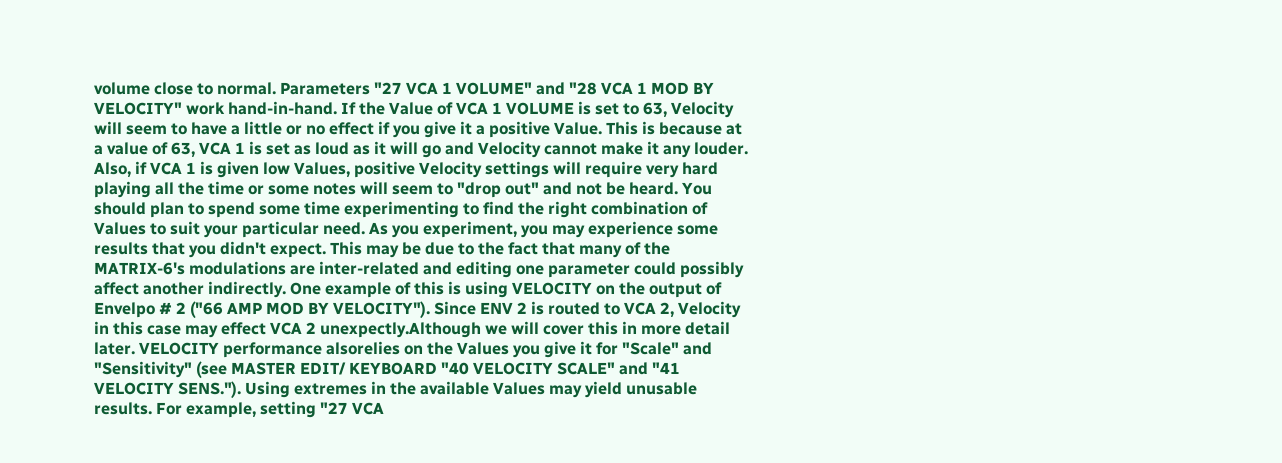volume close to normal. Parameters "27 VCA 1 VOLUME" and "28 VCA 1 MOD BY VELOCITY" work hand-in-hand. If the Value of VCA 1 VOLUME is set to 63, Velocity will seem to have a little or no effect if you give it a positive Value. This is because at a value of 63, VCA 1 is set as loud as it will go and Velocity cannot make it any louder. Also, if VCA 1 is given low Values, positive Velocity settings will require very hard playing all the time or some notes will seem to "drop out" and not be heard. You should plan to spend some time experimenting to find the right combination of Values to suit your particular need. As you experiment, you may experience some results that you didn't expect. This may be due to the fact that many of the MATRIX-6's modulations are inter-related and editing one parameter could possibly affect another indirectly. One example of this is using VELOCITY on the output of Envelpo # 2 ("66 AMP MOD BY VELOCITY"). Since ENV 2 is routed to VCA 2, Velocity in this case may effect VCA 2 unexpectly.Although we will cover this in more detail later. VELOCITY performance alsorelies on the Values you give it for "Scale" and "Sensitivity" (see MASTER EDIT/ KEYBOARD "40 VELOCITY SCALE" and "41 VELOCITY SENS."). Using extremes in the available Values may yield unusable results. For example, setting "27 VCA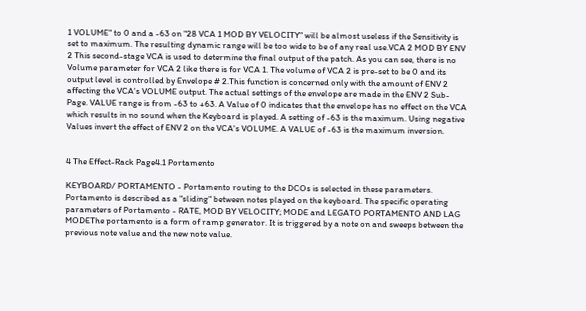1 VOLUME" to 0 and a -63 on "28 VCA 1 MOD BY VELOCITY" will be almost useless if the Sensitivity is set to maximum. The resulting dynamic range will be too wide to be of any real use.VCA 2 MOD BY ENV 2 This second-stage VCA is used to determine the final output of the patch. As you can see, there is no Volume parameter for VCA 2 like there is for VCA 1. The volume of VCA 2 is pre-set to be 0 and its output level is controlled by Envelope # 2.This function is concerned only with the amount of ENV 2 affecting the VCA's VOLUME output. The actual settings of the envelope are made in the ENV 2 Sub-Page. VALUE range is from -63 to +63. A Value of 0 indicates that the envelope has no effect on the VCA which results in no sound when the Keyboard is played. A setting of -63 is the maximum. Using negative Values invert the effect of ENV 2 on the VCA's VOLUME. A VALUE of -63 is the maximum inversion.


4 The Effect-Rack Page4.1 Portamento

KEYBOARD/ PORTAMENTO - Portamento routing to the DCOs is selected in these parameters. Portamento is described as a "sliding" between notes played on the keyboard. The specific operating parameters of Portamento - RATE, MOD BY VELOCITY; MODE and LEGATO PORTAMENTO AND LAG MODEThe portamento is a form of ramp generator. It is triggered by a note on and sweeps between the previous note value and the new note value.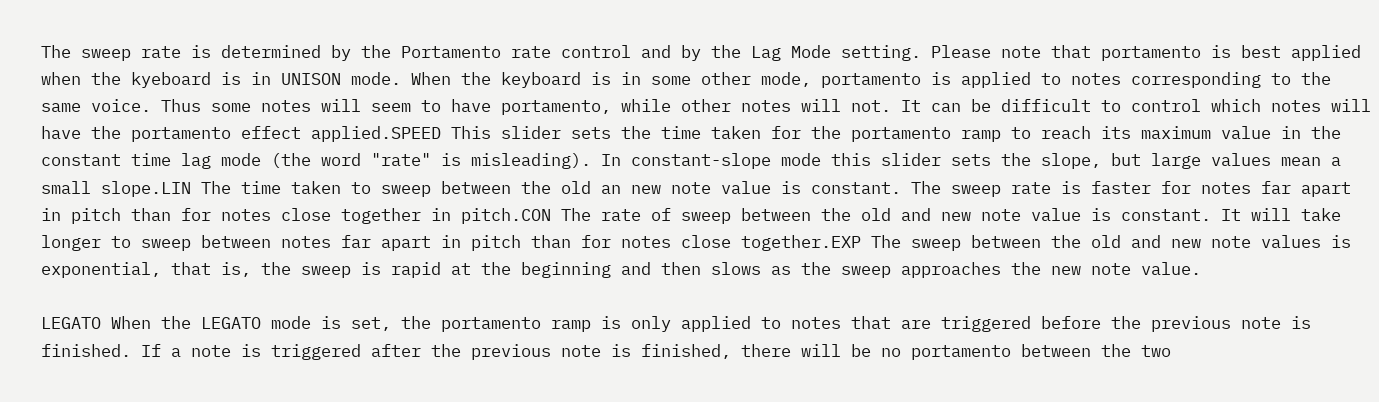The sweep rate is determined by the Portamento rate control and by the Lag Mode setting. Please note that portamento is best applied when the kyeboard is in UNISON mode. When the keyboard is in some other mode, portamento is applied to notes corresponding to the same voice. Thus some notes will seem to have portamento, while other notes will not. It can be difficult to control which notes will have the portamento effect applied.SPEED This slider sets the time taken for the portamento ramp to reach its maximum value in the constant time lag mode (the word "rate" is misleading). In constant-slope mode this slider sets the slope, but large values mean a small slope.LIN The time taken to sweep between the old an new note value is constant. The sweep rate is faster for notes far apart in pitch than for notes close together in pitch.CON The rate of sweep between the old and new note value is constant. It will take longer to sweep between notes far apart in pitch than for notes close together.EXP The sweep between the old and new note values is exponential, that is, the sweep is rapid at the beginning and then slows as the sweep approaches the new note value.

LEGATO When the LEGATO mode is set, the portamento ramp is only applied to notes that are triggered before the previous note is finished. If a note is triggered after the previous note is finished, there will be no portamento between the two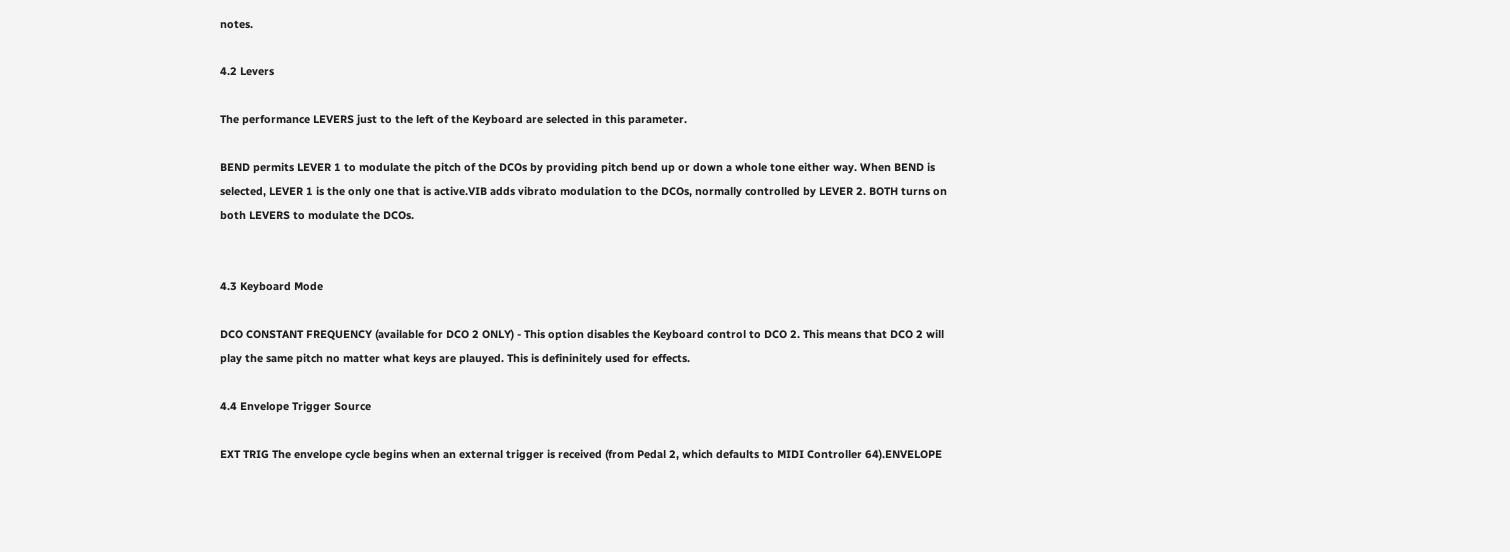notes.

4.2 Levers

The performance LEVERS just to the left of the Keyboard are selected in this parameter.

BEND permits LEVER 1 to modulate the pitch of the DCOs by providing pitch bend up or down a whole tone either way. When BEND is selected, LEVER 1 is the only one that is active.VIB adds vibrato modulation to the DCOs, normally controlled by LEVER 2. BOTH turns on both LEVERS to modulate the DCOs.


4.3 Keyboard Mode

DCO CONSTANT FREQUENCY (available for DCO 2 ONLY) - This option disables the Keyboard control to DCO 2. This means that DCO 2 will play the same pitch no matter what keys are plauyed. This is defininitely used for effects.

4.4 Envelope Trigger Source

EXT TRIG The envelope cycle begins when an external trigger is received (from Pedal 2, which defaults to MIDI Controller 64).ENVELOPE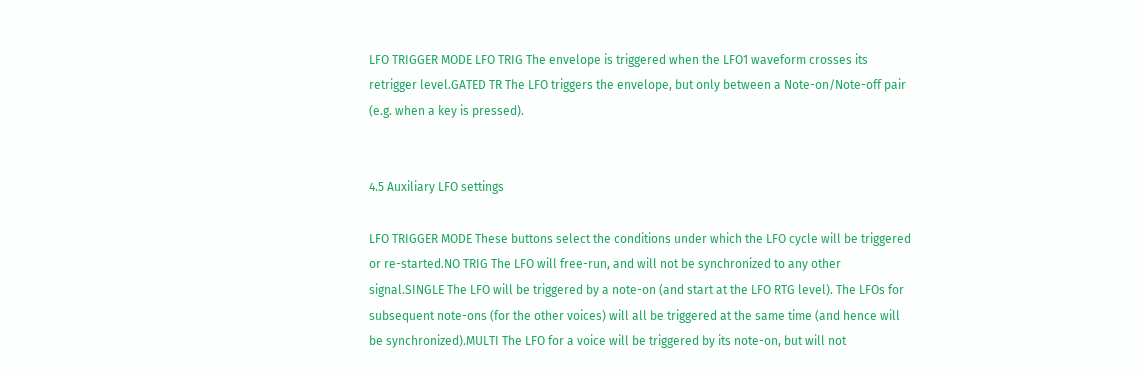LFO TRIGGER MODE LFO TRIG The envelope is triggered when the LFO1 waveform crosses its retrigger level.GATED TR The LFO triggers the envelope, but only between a Note-on/Note-off pair (e.g. when a key is pressed).


4.5 Auxiliary LFO settings

LFO TRIGGER MODE These buttons select the conditions under which the LFO cycle will be triggered or re-started.NO TRIG The LFO will free-run, and will not be synchronized to any other signal.SINGLE The LFO will be triggered by a note-on (and start at the LFO RTG level). The LFOs for subsequent note-ons (for the other voices) will all be triggered at the same time (and hence will be synchronized).MULTI The LFO for a voice will be triggered by its note-on, but will not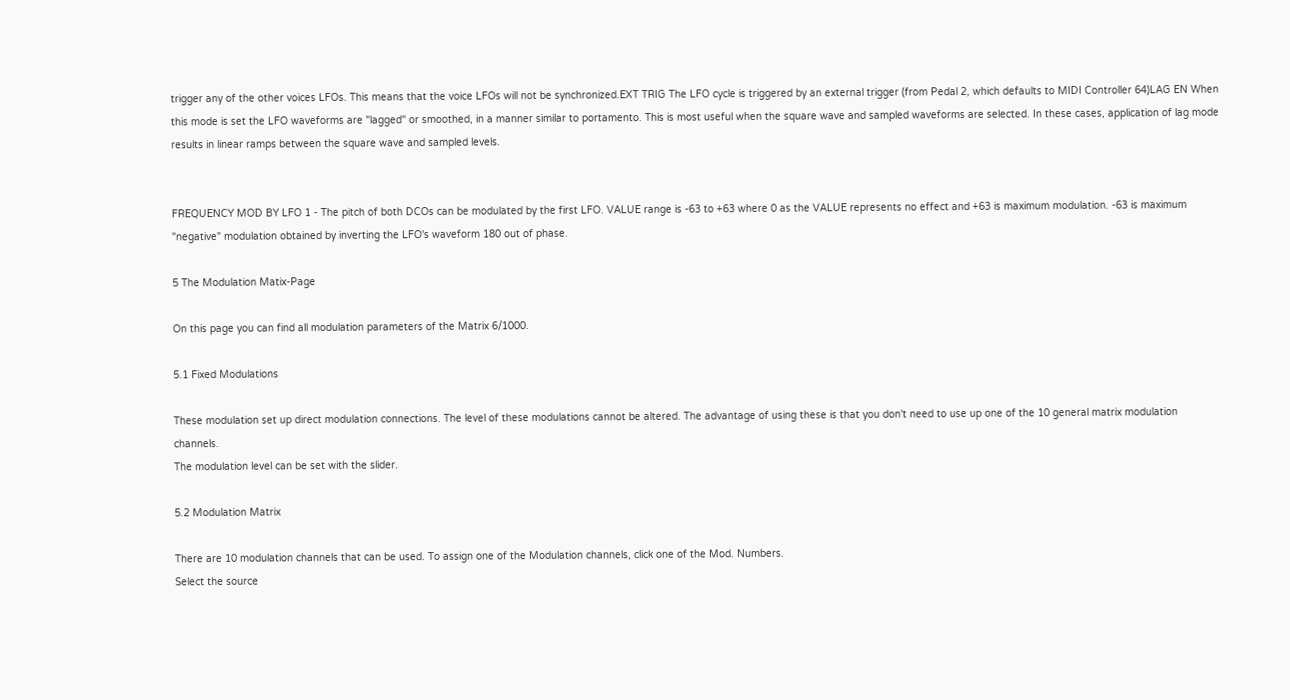trigger any of the other voices LFOs. This means that the voice LFOs will not be synchronized.EXT TRIG The LFO cycle is triggered by an external trigger (from Pedal 2, which defaults to MIDI Controller 64)LAG EN When this mode is set the LFO waveforms are "lagged" or smoothed, in a manner similar to portamento. This is most useful when the square wave and sampled waveforms are selected. In these cases, application of lag mode results in linear ramps between the square wave and sampled levels.


FREQUENCY MOD BY LFO 1 - The pitch of both DCOs can be modulated by the first LFO. VALUE range is -63 to +63 where 0 as the VALUE represents no effect and +63 is maximum modulation. -63 is maximum "negative" modulation obtained by inverting the LFO's waveform 180 out of phase.

5 The Modulation Matix-Page

On this page you can find all modulation parameters of the Matrix 6/1000.

5.1 Fixed Modulations

These modulation set up direct modulation connections. The level of these modulations cannot be altered. The advantage of using these is that you don't need to use up one of the 10 general matrix modulation channels.
The modulation level can be set with the slider.

5.2 Modulation Matrix

There are 10 modulation channels that can be used. To assign one of the Modulation channels, click one of the Mod. Numbers.
Select the source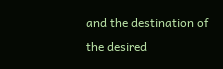and the destination of the desired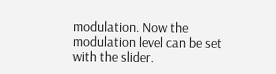modulation. Now the modulation level can be set with the slider.